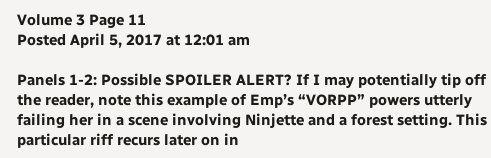Volume 3 Page 11
Posted April 5, 2017 at 12:01 am

Panels 1-2: Possible SPOILER ALERT? If I may potentially tip off the reader, note this example of Emp’s “VORPP” powers utterly failing her in a scene involving Ninjette and a forest setting. This particular riff recurs later on in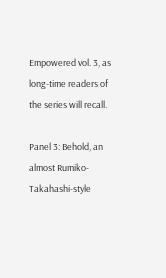Empowered vol. 3, as long-time readers of the series will recall.

Panel 3: Behold, an almost Rumiko-Takahashi-style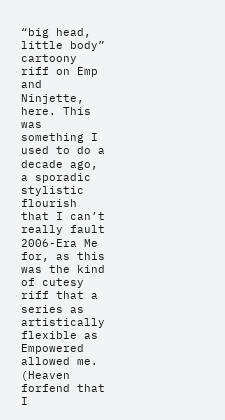“big head, little body” cartoony riff on Emp and Ninjette, here. This was something I used to do a decade ago, a sporadic stylistic flourish that I can’t really fault 2006-Era Me for, as this was the kind of cutesy riff that a series as artistically flexible as Empowered allowed me. (Heaven forfend that I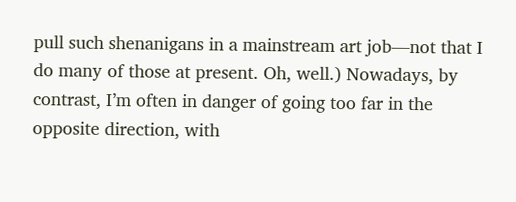pull such shenanigans in a mainstream art job—not that I do many of those at present. Oh, well.) Nowadays, by contrast, I’m often in danger of going too far in the opposite direction, with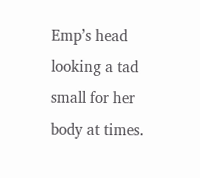Emp’s head looking a tad small for her body at times.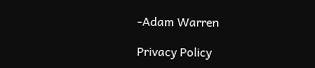-Adam Warren

Privacy Policy